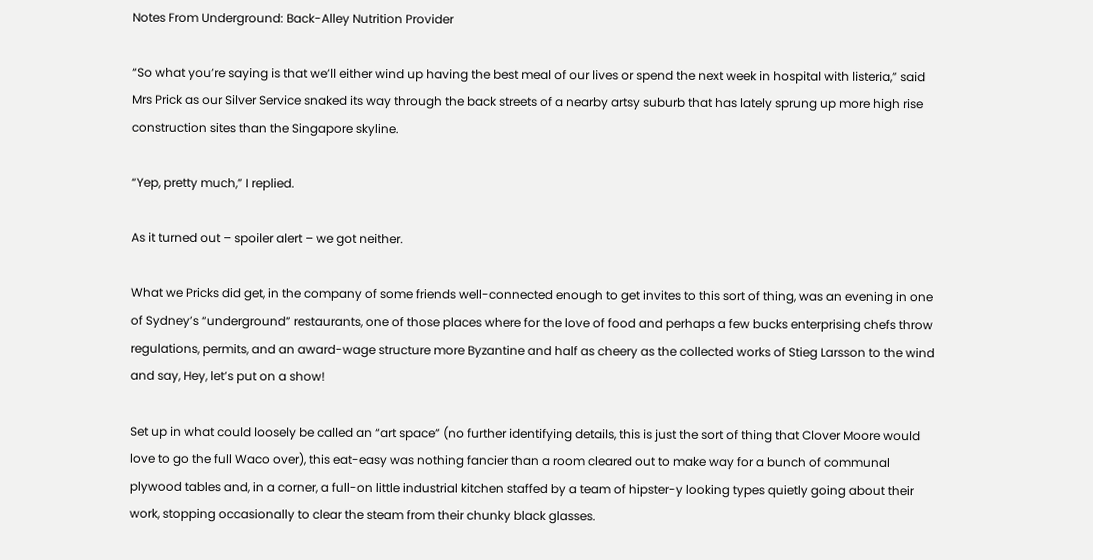Notes From Underground: Back-Alley Nutrition Provider

“So what you’re saying is that we’ll either wind up having the best meal of our lives or spend the next week in hospital with listeria,” said Mrs Prick as our Silver Service snaked its way through the back streets of a nearby artsy suburb that has lately sprung up more high rise construction sites than the Singapore skyline.

“Yep, pretty much,” I replied.

As it turned out – spoiler alert – we got neither.

What we Pricks did get, in the company of some friends well-connected enough to get invites to this sort of thing, was an evening in one of Sydney’s “underground” restaurants, one of those places where for the love of food and perhaps a few bucks enterprising chefs throw regulations, permits, and an award-wage structure more Byzantine and half as cheery as the collected works of Stieg Larsson to the wind and say, Hey, let’s put on a show!

Set up in what could loosely be called an “art space” (no further identifying details, this is just the sort of thing that Clover Moore would love to go the full Waco over), this eat-easy was nothing fancier than a room cleared out to make way for a bunch of communal plywood tables and, in a corner, a full-on little industrial kitchen staffed by a team of hipster-y looking types quietly going about their work, stopping occasionally to clear the steam from their chunky black glasses.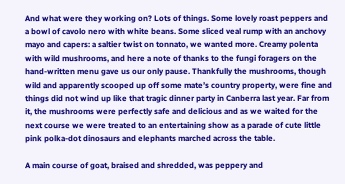And what were they working on? Lots of things. Some lovely roast peppers and a bowl of cavolo nero with white beans. Some sliced veal rump with an anchovy mayo and capers: a saltier twist on tonnato, we wanted more. Creamy polenta with wild mushrooms, and here a note of thanks to the fungi foragers on the hand-written menu gave us our only pause. Thankfully the mushrooms, though wild and apparently scooped up off some mate’s country property, were fine and things did not wind up like that tragic dinner party in Canberra last year. Far from it, the mushrooms were perfectly safe and delicious and as we waited for the next course we were treated to an entertaining show as a parade of cute little pink polka-dot dinosaurs and elephants marched across the table.

A main course of goat, braised and shredded, was peppery and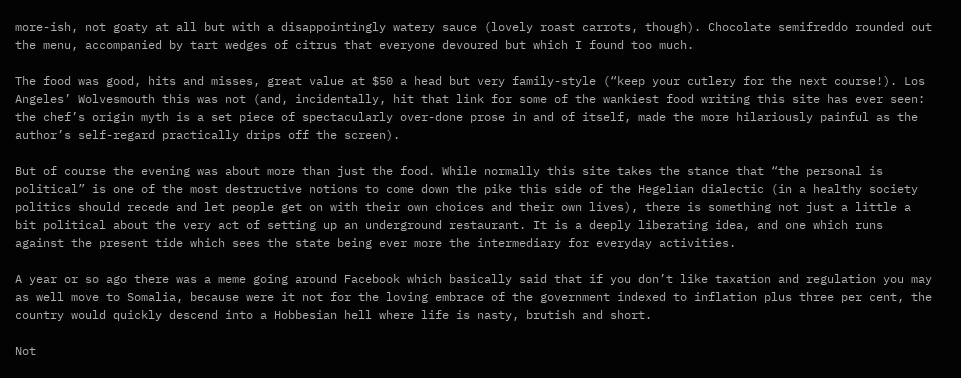more-ish, not goaty at all but with a disappointingly watery sauce (lovely roast carrots, though). Chocolate semifreddo rounded out the menu, accompanied by tart wedges of citrus that everyone devoured but which I found too much.

The food was good, hits and misses, great value at $50 a head but very family-style (“keep your cutlery for the next course!). Los Angeles’ Wolvesmouth this was not (and, incidentally, hit that link for some of the wankiest food writing this site has ever seen: the chef’s origin myth is a set piece of spectacularly over-done prose in and of itself, made the more hilariously painful as the author’s self-regard practically drips off the screen).

But of course the evening was about more than just the food. While normally this site takes the stance that “the personal is political” is one of the most destructive notions to come down the pike this side of the Hegelian dialectic (in a healthy society politics should recede and let people get on with their own choices and their own lives), there is something not just a little a bit political about the very act of setting up an underground restaurant. It is a deeply liberating idea, and one which runs against the present tide which sees the state being ever more the intermediary for everyday activities.

A year or so ago there was a meme going around Facebook which basically said that if you don’t like taxation and regulation you may as well move to Somalia, because were it not for the loving embrace of the government indexed to inflation plus three per cent, the country would quickly descend into a Hobbesian hell where life is nasty, brutish and short.

Not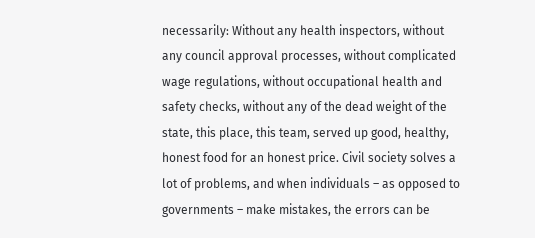necessarily: Without any health inspectors, without any council approval processes, without complicated wage regulations, without occupational health and safety checks, without any of the dead weight of the state, this place, this team, served up good, healthy, honest food for an honest price. Civil society solves a lot of problems, and when individuals – as opposed to governments – make mistakes, the errors can be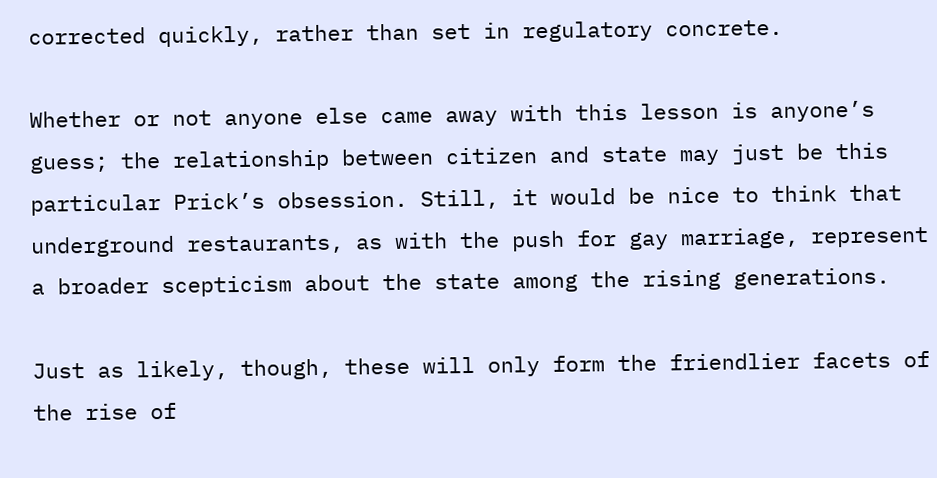corrected quickly, rather than set in regulatory concrete.

Whether or not anyone else came away with this lesson is anyone’s guess; the relationship between citizen and state may just be this particular Prick’s obsession. Still, it would be nice to think that underground restaurants, as with the push for gay marriage, represent a broader scepticism about the state among the rising generations.

Just as likely, though, these will only form the friendlier facets of the rise of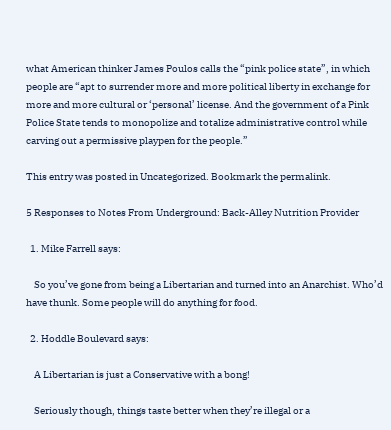what American thinker James Poulos calls the “pink police state”, in which people are “apt to surrender more and more political liberty in exchange for more and more cultural or ‘personal’ license. And the government of a Pink Police State tends to monopolize and totalize administrative control while carving out a permissive playpen for the people.”

This entry was posted in Uncategorized. Bookmark the permalink.

5 Responses to Notes From Underground: Back-Alley Nutrition Provider

  1. Mike Farrell says:

    So you’ve gone from being a Libertarian and turned into an Anarchist. Who’d have thunk. Some people will do anything for food.

  2. Hoddle Boulevard says:

    A Libertarian is just a Conservative with a bong!

    Seriously though, things taste better when they’re illegal or a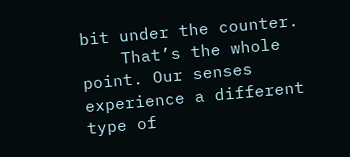bit under the counter.
    That’s the whole point. Our senses experience a different type of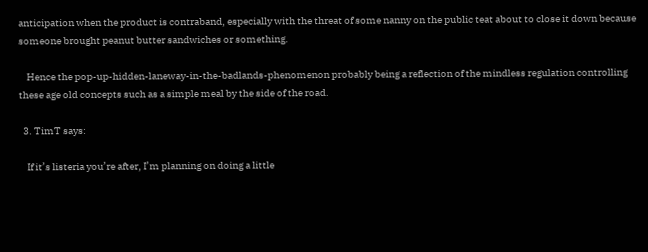anticipation when the product is contraband, especially with the threat of some nanny on the public teat about to close it down because someone brought peanut butter sandwiches or something.

    Hence the pop-up-hidden-laneway-in-the-badlands-phenomenon probably being a reflection of the mindless regulation controlling these age old concepts such as a simple meal by the side of the road.

  3. TimT says:

    If it’s listeria you’re after, I’m planning on doing a little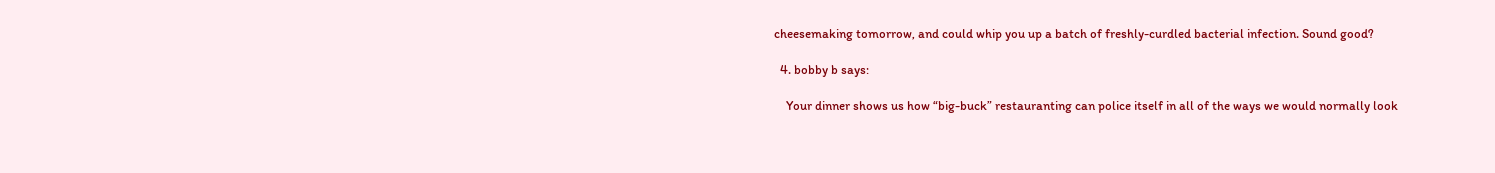cheesemaking tomorrow, and could whip you up a batch of freshly-curdled bacterial infection. Sound good?

  4. bobby b says:

    Your dinner shows us how “big-buck” restauranting can police itself in all of the ways we would normally look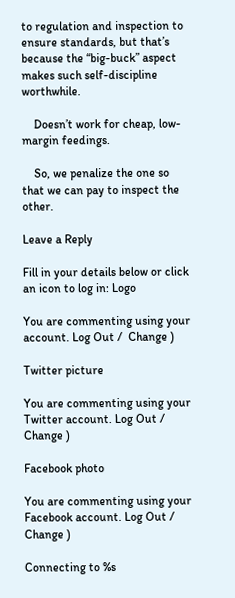to regulation and inspection to ensure standards, but that’s because the “big-buck” aspect makes such self-discipline worthwhile.

    Doesn’t work for cheap, low-margin feedings.

    So, we penalize the one so that we can pay to inspect the other.

Leave a Reply

Fill in your details below or click an icon to log in: Logo

You are commenting using your account. Log Out /  Change )

Twitter picture

You are commenting using your Twitter account. Log Out /  Change )

Facebook photo

You are commenting using your Facebook account. Log Out /  Change )

Connecting to %s